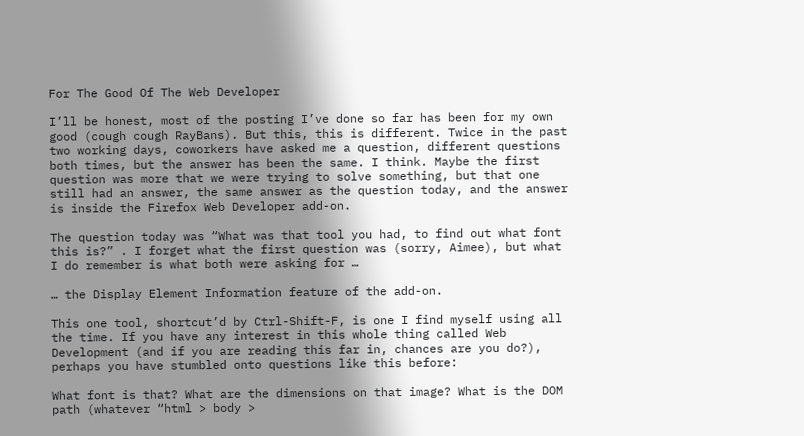For The Good Of The Web Developer

I’ll be honest, most of the posting I’ve done so far has been for my own good (cough cough RayBans). But this, this is different. Twice in the past two working days, coworkers have asked me a question, different questions both times, but the answer has been the same. I think. Maybe the first question was more that we were trying to solve something, but that one still had an answer, the same answer as the question today, and the answer is inside the Firefox Web Developer add-on.

The question today was “What was that tool you had, to find out what font this is?” . I forget what the first question was (sorry, Aimee), but what I do remember is what both were asking for …

… the Display Element Information feature of the add-on.

This one tool, shortcut’d by Ctrl-Shift-F, is one I find myself using all the time. If you have any interest in this whole thing called Web Development (and if you are reading this far in, chances are you do?), perhaps you have stumbled onto questions like this before:

What font is that? What are the dimensions on that image? What is the DOM path (whatever “html > body >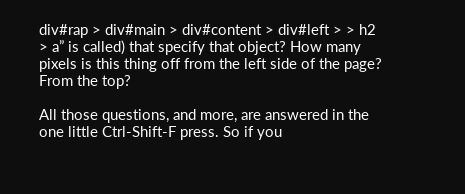div#rap > div#main > div#content > div#left > > h2 > a” is called) that specify that object? How many pixels is this thing off from the left side of the page? From the top?

All those questions, and more, are answered in the one little Ctrl-Shift-F press. So if you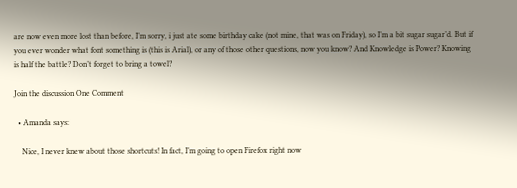are now even more lost than before, I’m sorry, i just ate some birthday cake (not mine, that was on Friday), so I’m a bit sugar sugar’d. But if you ever wonder what font something is (this is Arial), or any of those other questions, now you know? And Knowledge is Power? Knowing is half the battle? Don’t forget to bring a towel?

Join the discussion One Comment

  • Amanda says:

    Nice, I never knew about those shortcuts! In fact, I’m going to open Firefox right now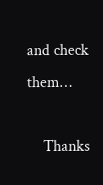and check them…

    Thanks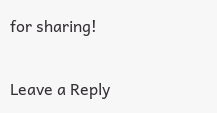for sharing!

Leave a Reply